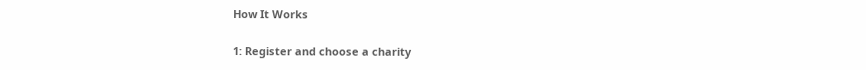How It Works

1: Register and choose a charity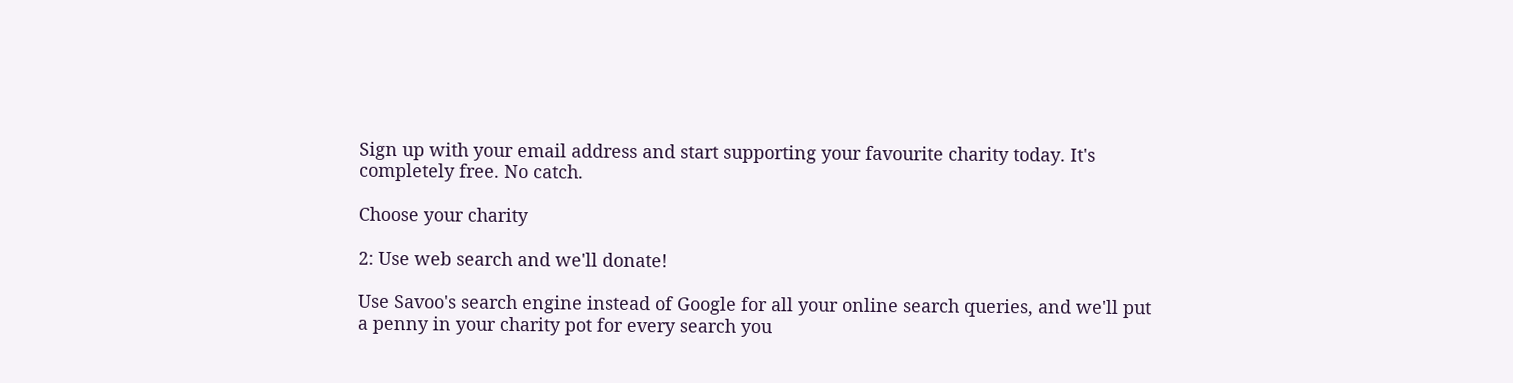Sign up with your email address and start supporting your favourite charity today. It's completely free. No catch.

Choose your charity

2: Use web search and we'll donate!

Use Savoo's search engine instead of Google for all your online search queries, and we'll put a penny in your charity pot for every search you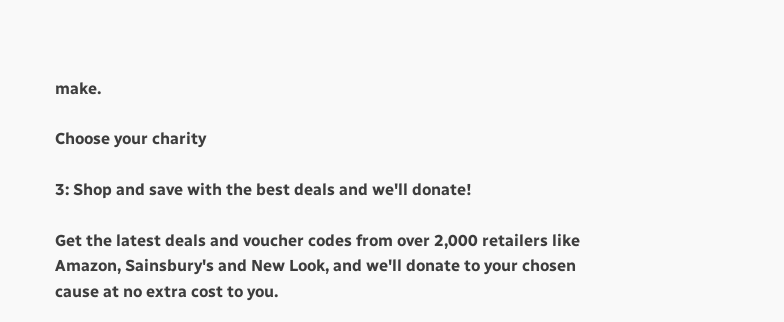make.

Choose your charity

3: Shop and save with the best deals and we'll donate!

Get the latest deals and voucher codes from over 2,000 retailers like Amazon, Sainsbury's and New Look, and we'll donate to your chosen cause at no extra cost to you.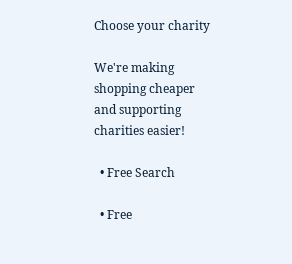Choose your charity

We're making shopping cheaper and supporting charities easier!

  • Free Search

  • Free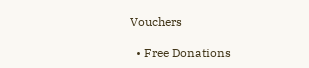Vouchers

  • Free Donations